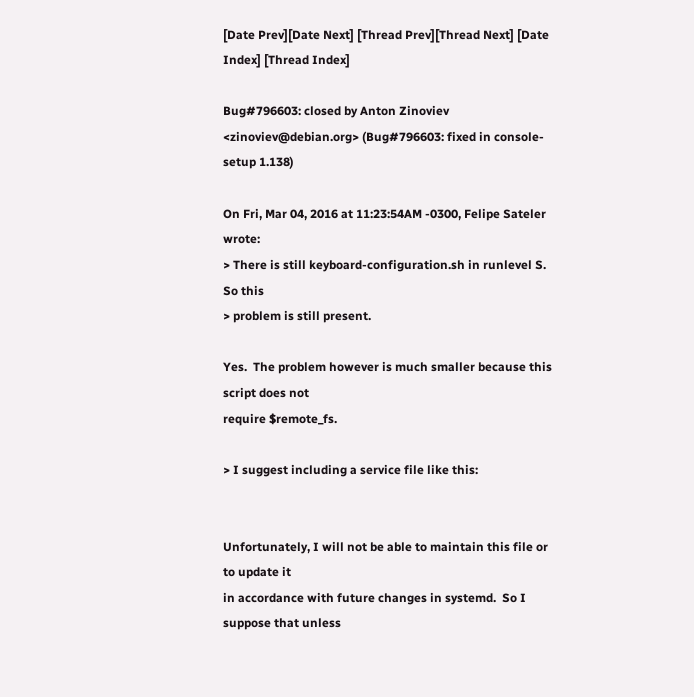[Date Prev][Date Next] [Thread Prev][Thread Next] [Date Index] [Thread Index]

Bug#796603: closed by Anton Zinoviev <zinoviev@debian.org> (Bug#796603: fixed in console-setup 1.138)

On Fri, Mar 04, 2016 at 11:23:54AM -0300, Felipe Sateler wrote:
> There is still keyboard-configuration.sh in runlevel S. So this
> problem is still present.

Yes.  The problem however is much smaller because this script does not
require $remote_fs.

> I suggest including a service file like this:


Unfortunately, I will not be able to maintain this file or to update it
in accordance with future changes in systemd.  So I suppose that unless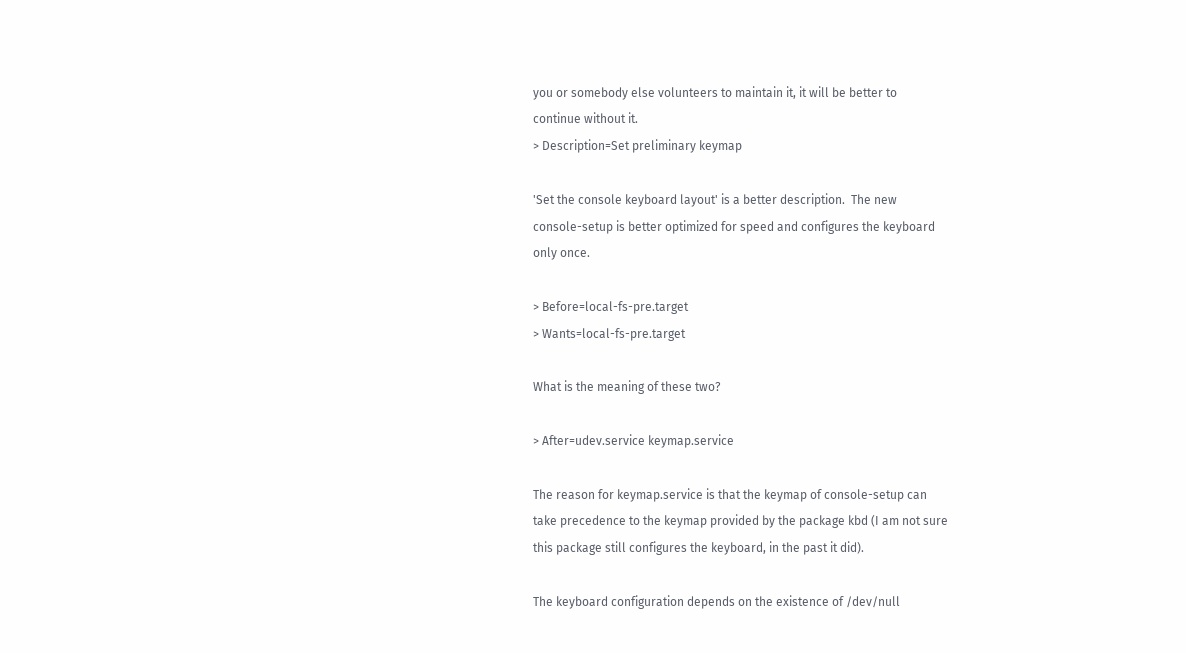you or somebody else volunteers to maintain it, it will be better to
continue without it.
> Description=Set preliminary keymap

'Set the console keyboard layout' is a better description.  The new
console-setup is better optimized for speed and configures the keyboard
only once.

> Before=local-fs-pre.target
> Wants=local-fs-pre.target

What is the meaning of these two?

> After=udev.service keymap.service

The reason for keymap.service is that the keymap of console-setup can
take precedence to the keymap provided by the package kbd (I am not sure
this package still configures the keyboard, in the past it did).

The keyboard configuration depends on the existence of /dev/null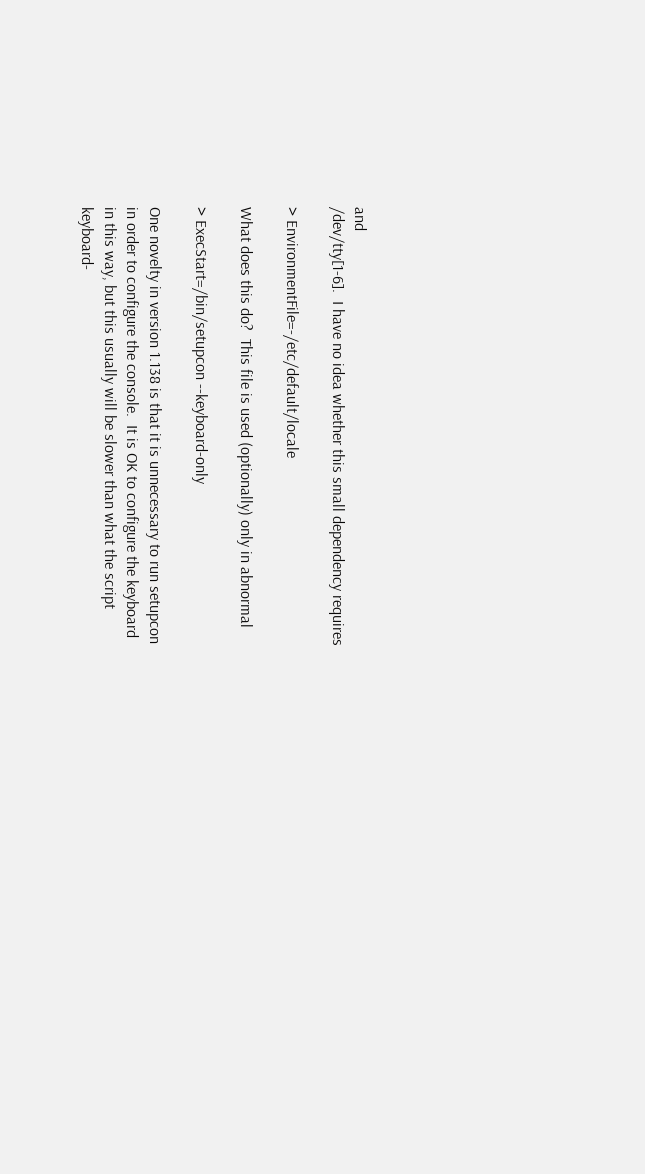and
/dev/tty[1-6].  I have no idea whether this small dependency requires

> EnvironmentFile=-/etc/default/locale

What does this do?  This file is used (optionally) only in abnormal

> ExecStart=/bin/setupcon --keyboard-only

One novelty in version 1.138 is that it is unnecessary to run setupcon
in order to configure the console.  It is OK to configure the keyboard
in this way, but this usually will be slower than what the script
keyboard-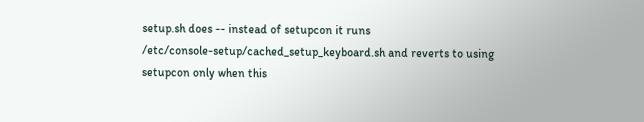setup.sh does -- instead of setupcon it runs
/etc/console-setup/cached_setup_keyboard.sh and reverts to using
setupcon only when this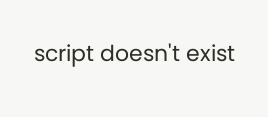script doesn't exist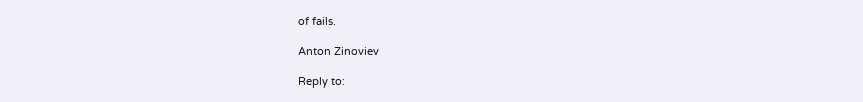of fails.

Anton Zinoviev

Reply to: